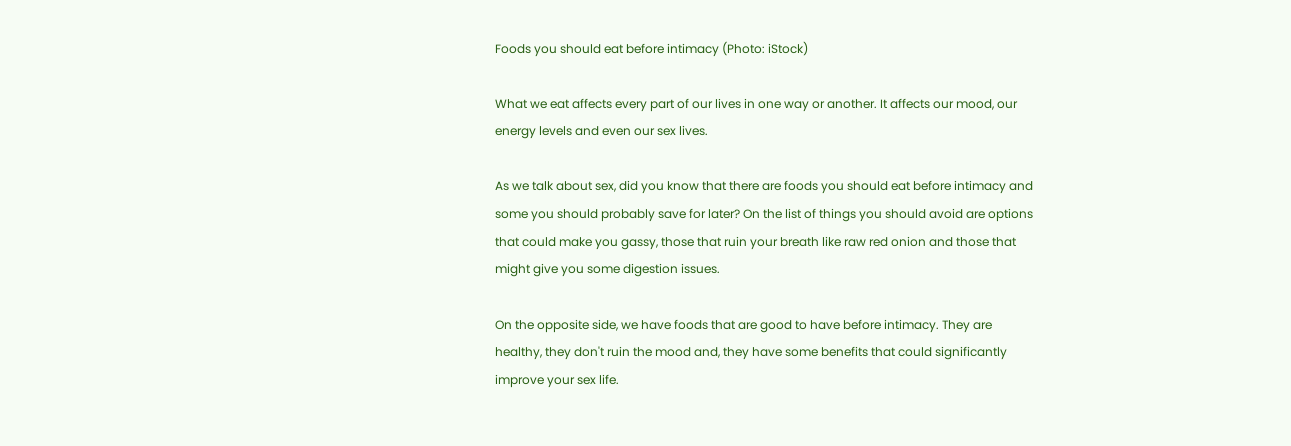Foods you should eat before intimacy (Photo: iStock)

What we eat affects every part of our lives in one way or another. It affects our mood, our energy levels and even our sex lives.

As we talk about sex, did you know that there are foods you should eat before intimacy and some you should probably save for later? On the list of things you should avoid are options that could make you gassy, those that ruin your breath like raw red onion and those that might give you some digestion issues.

On the opposite side, we have foods that are good to have before intimacy. They are healthy, they don't ruin the mood and, they have some benefits that could significantly improve your sex life.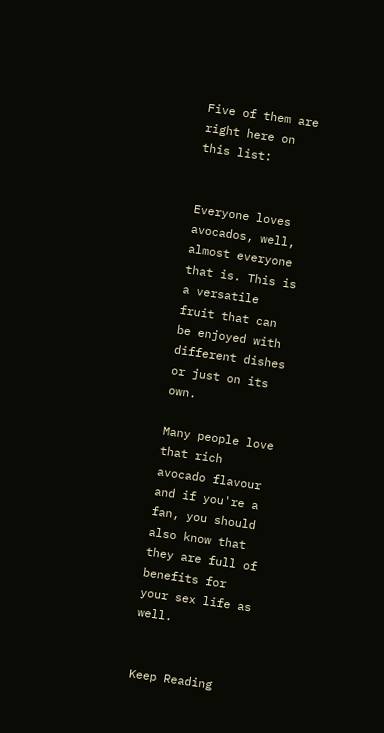Five of them are right here on this list:


Everyone loves avocados, well, almost everyone that is. This is a versatile fruit that can be enjoyed with different dishes or just on its own.

Many people love that rich avocado flavour and if you're a fan, you should also know that they are full of benefits for your sex life as well.


Keep Reading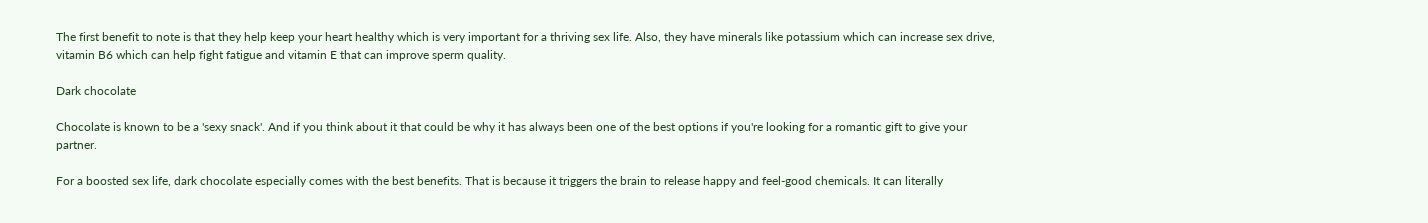The first benefit to note is that they help keep your heart healthy which is very important for a thriving sex life. Also, they have minerals like potassium which can increase sex drive, vitamin B6 which can help fight fatigue and vitamin E that can improve sperm quality.

Dark chocolate

Chocolate is known to be a 'sexy snack'. And if you think about it that could be why it has always been one of the best options if you're looking for a romantic gift to give your partner.

For a boosted sex life, dark chocolate especially comes with the best benefits. That is because it triggers the brain to release happy and feel-good chemicals. It can literally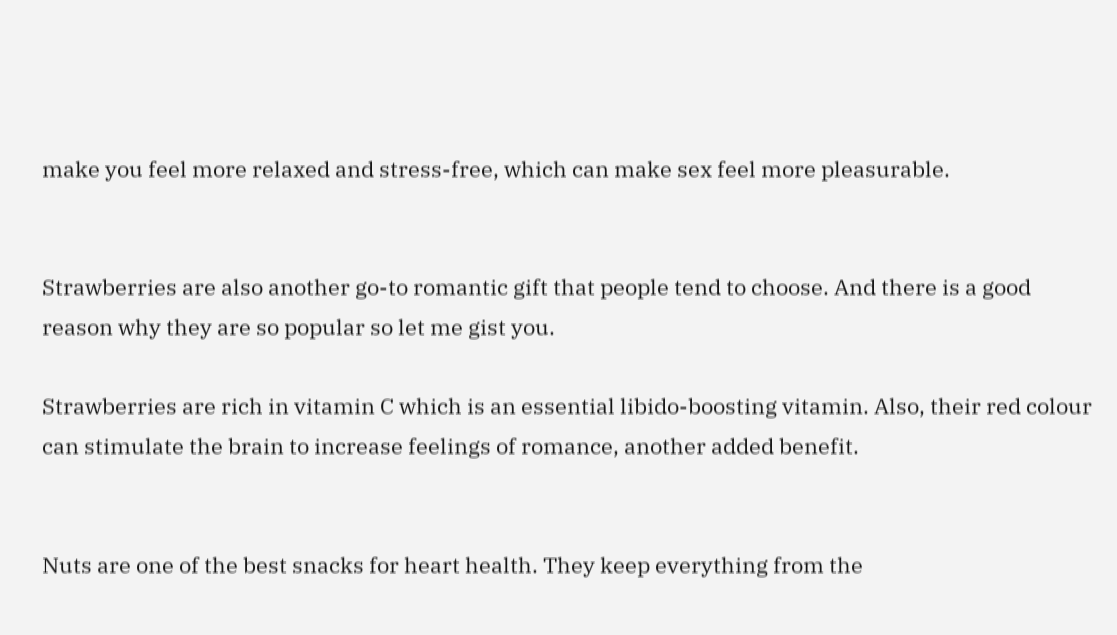make you feel more relaxed and stress-free, which can make sex feel more pleasurable.


Strawberries are also another go-to romantic gift that people tend to choose. And there is a good reason why they are so popular so let me gist you.

Strawberries are rich in vitamin C which is an essential libido-boosting vitamin. Also, their red colour can stimulate the brain to increase feelings of romance, another added benefit.


Nuts are one of the best snacks for heart health. They keep everything from the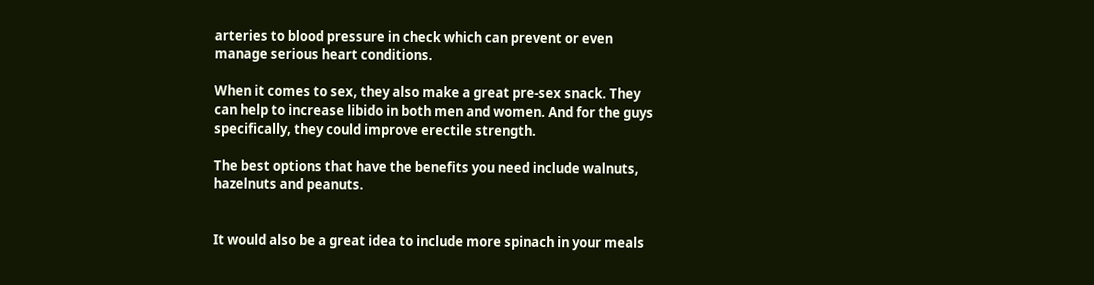arteries to blood pressure in check which can prevent or even manage serious heart conditions.

When it comes to sex, they also make a great pre-sex snack. They can help to increase libido in both men and women. And for the guys specifically, they could improve erectile strength.

The best options that have the benefits you need include walnuts, hazelnuts and peanuts.


It would also be a great idea to include more spinach in your meals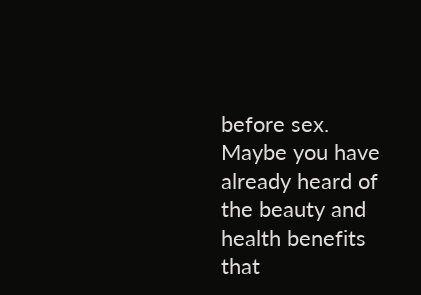before sex. Maybe you have already heard of the beauty and health benefits that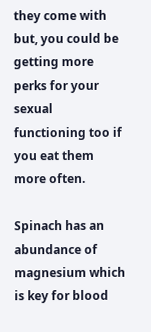they come with but, you could be getting more perks for your sexual functioning too if you eat them more often.

Spinach has an abundance of magnesium which is key for blood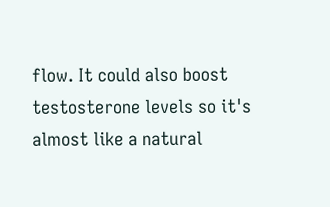flow. It could also boost testosterone levels so it's almost like a natural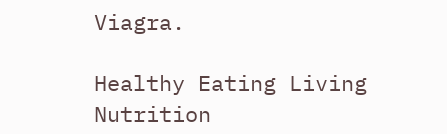Viagra.

Healthy Eating Living Nutrition